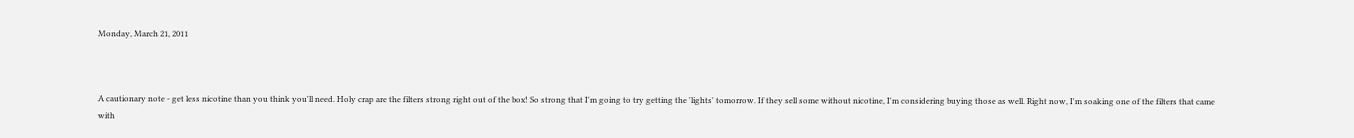Monday, March 21, 2011



A cautionary note - get less nicotine than you think you'll need. Holy crap are the filters strong right out of the box! So strong that I'm going to try getting the 'lights' tomorrow. If they sell some without nicotine, I'm considering buying those as well. Right now, I'm soaking one of the filters that came with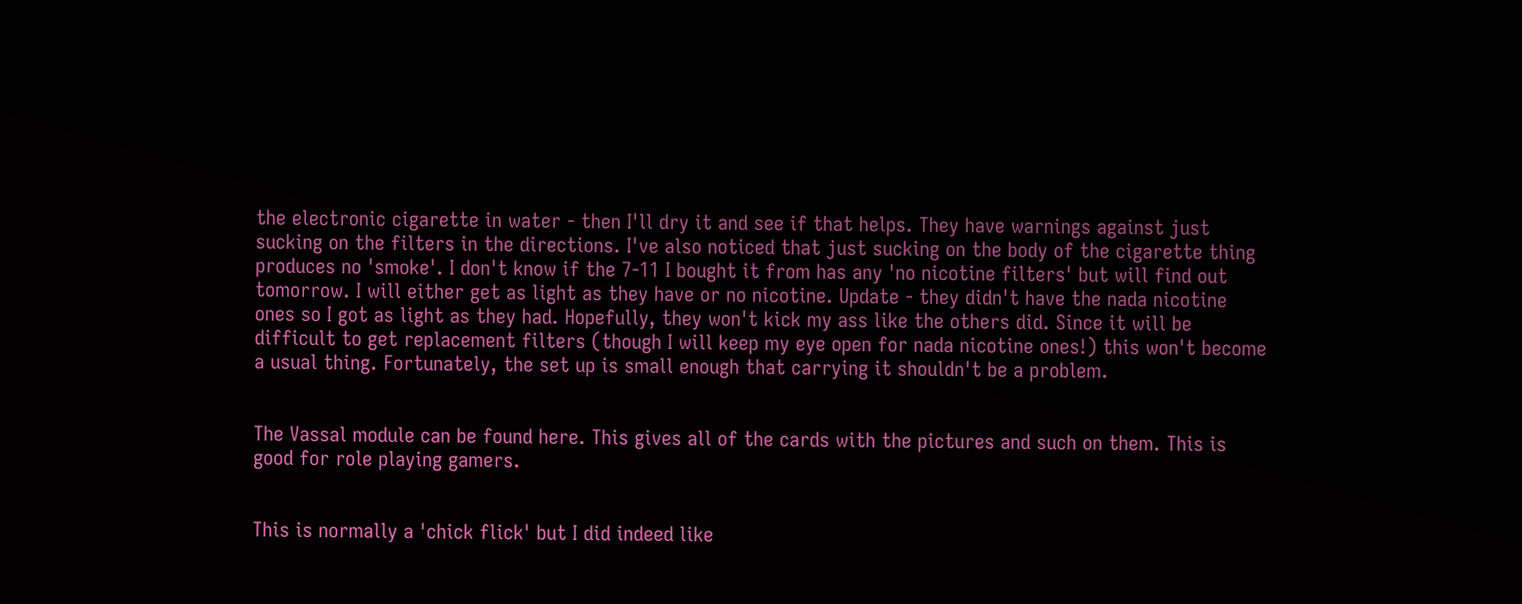the electronic cigarette in water - then I'll dry it and see if that helps. They have warnings against just sucking on the filters in the directions. I've also noticed that just sucking on the body of the cigarette thing produces no 'smoke'. I don't know if the 7-11 I bought it from has any 'no nicotine filters' but will find out tomorrow. I will either get as light as they have or no nicotine. Update - they didn't have the nada nicotine ones so I got as light as they had. Hopefully, they won't kick my ass like the others did. Since it will be difficult to get replacement filters (though I will keep my eye open for nada nicotine ones!) this won't become a usual thing. Fortunately, the set up is small enough that carrying it shouldn't be a problem.


The Vassal module can be found here. This gives all of the cards with the pictures and such on them. This is good for role playing gamers.


This is normally a 'chick flick' but I did indeed like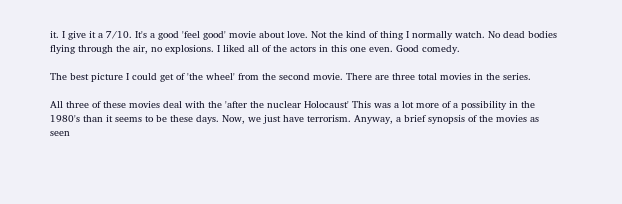it. I give it a 7/10. It's a good 'feel good' movie about love. Not the kind of thing I normally watch. No dead bodies flying through the air, no explosions. I liked all of the actors in this one even. Good comedy.

The best picture I could get of 'the wheel' from the second movie. There are three total movies in the series.

All three of these movies deal with the 'after the nuclear Holocaust' This was a lot more of a possibility in the 1980's than it seems to be these days. Now, we just have terrorism. Anyway, a brief synopsis of the movies as seen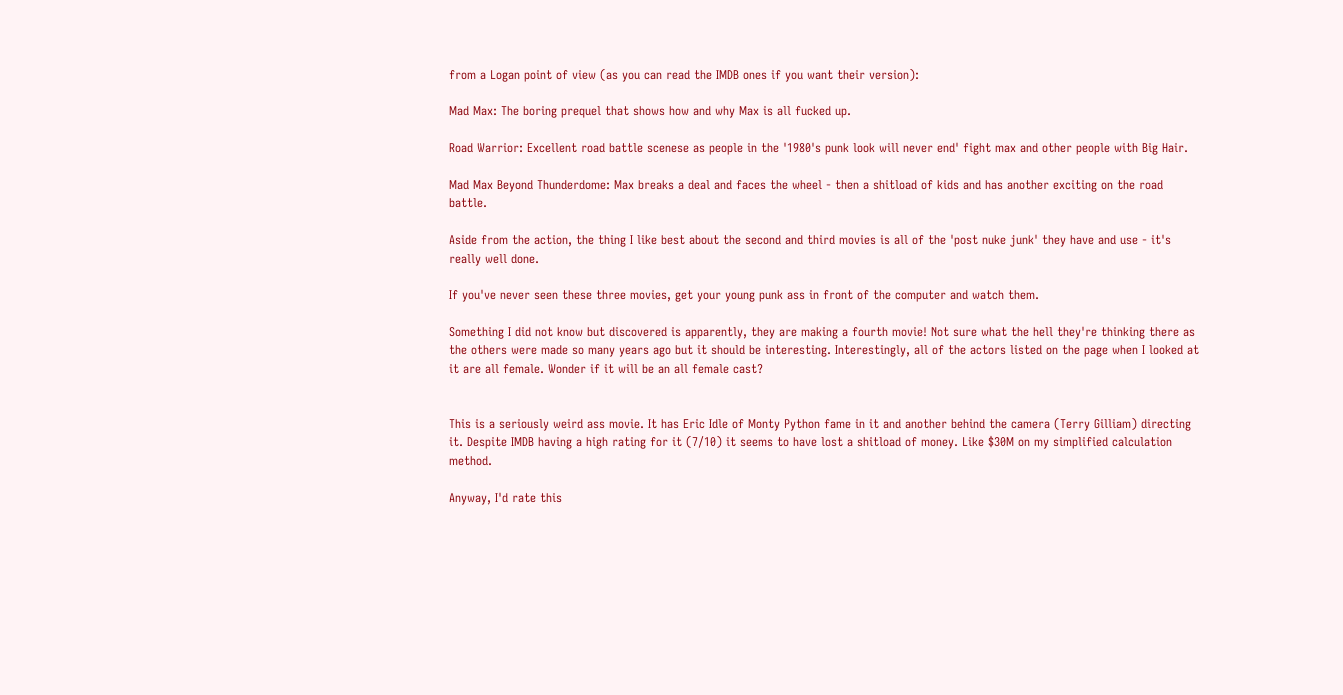from a Logan point of view (as you can read the IMDB ones if you want their version):

Mad Max: The boring prequel that shows how and why Max is all fucked up.

Road Warrior: Excellent road battle scenese as people in the '1980's punk look will never end' fight max and other people with Big Hair.

Mad Max Beyond Thunderdome: Max breaks a deal and faces the wheel - then a shitload of kids and has another exciting on the road battle.

Aside from the action, the thing I like best about the second and third movies is all of the 'post nuke junk' they have and use - it's really well done.

If you've never seen these three movies, get your young punk ass in front of the computer and watch them.

Something I did not know but discovered is apparently, they are making a fourth movie! Not sure what the hell they're thinking there as the others were made so many years ago but it should be interesting. Interestingly, all of the actors listed on the page when I looked at it are all female. Wonder if it will be an all female cast?


This is a seriously weird ass movie. It has Eric Idle of Monty Python fame in it and another behind the camera (Terry Gilliam) directing it. Despite IMDB having a high rating for it (7/10) it seems to have lost a shitload of money. Like $30M on my simplified calculation method.

Anyway, I'd rate this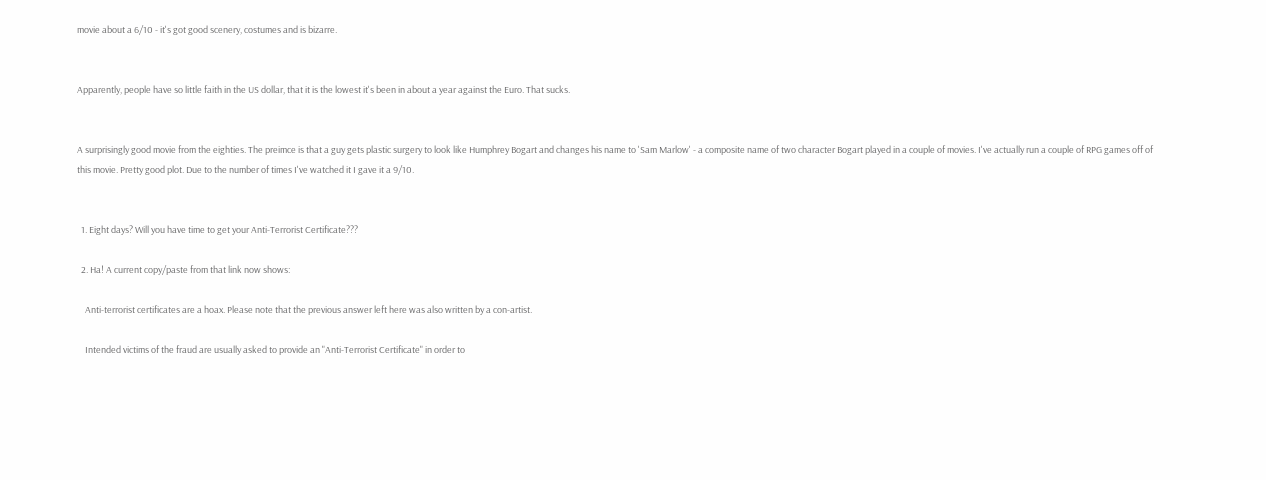movie about a 6/10 - it's got good scenery, costumes and is bizarre.


Apparently, people have so little faith in the US dollar, that it is the lowest it's been in about a year against the Euro. That sucks.


A surprisingly good movie from the eighties. The preimce is that a guy gets plastic surgery to look like Humphrey Bogart and changes his name to 'Sam Marlow' - a composite name of two character Bogart played in a couple of movies. I've actually run a couple of RPG games off of this movie. Pretty good plot. Due to the number of times I've watched it I gave it a 9/10.


  1. Eight days? Will you have time to get your Anti-Terrorist Certificate???

  2. Ha! A current copy/paste from that link now shows:

    Anti-terrorist certificates are a hoax. Please note that the previous answer left here was also written by a con-artist.

    Intended victims of the fraud are usually asked to provide an "Anti-Terrorist Certificate" in order to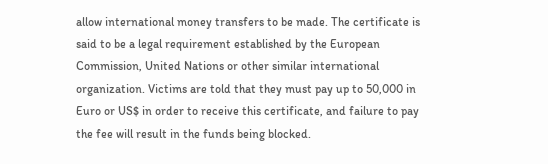allow international money transfers to be made. The certificate is said to be a legal requirement established by the European Commission, United Nations or other similar international organization. Victims are told that they must pay up to 50,000 in Euro or US$ in order to receive this certificate, and failure to pay the fee will result in the funds being blocked.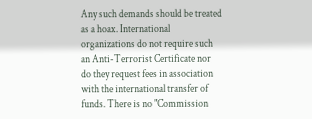Any such demands should be treated as a hoax. International organizations do not require such an Anti-Terrorist Certificate nor do they request fees in association with the international transfer of funds. There is no "Commission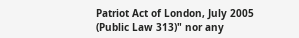Patriot Act of London, July 2005 (Public Law 313)" nor any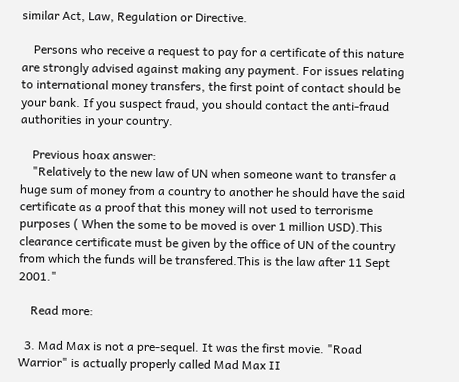similar Act, Law, Regulation or Directive.

    Persons who receive a request to pay for a certificate of this nature are strongly advised against making any payment. For issues relating to international money transfers, the first point of contact should be your bank. If you suspect fraud, you should contact the anti-fraud authorities in your country.

    Previous hoax answer:
    "Relatively to the new law of UN when someone want to transfer a huge sum of money from a country to another he should have the said certificate as a proof that this money will not used to terrorisme purposes ( When the some to be moved is over 1 million USD).This clearance certificate must be given by the office of UN of the country from which the funds will be transfered.This is the law after 11 Sept 2001."

    Read more:

  3. Mad Max is not a pre-sequel. It was the first movie. "Road Warrior" is actually properly called Mad Max II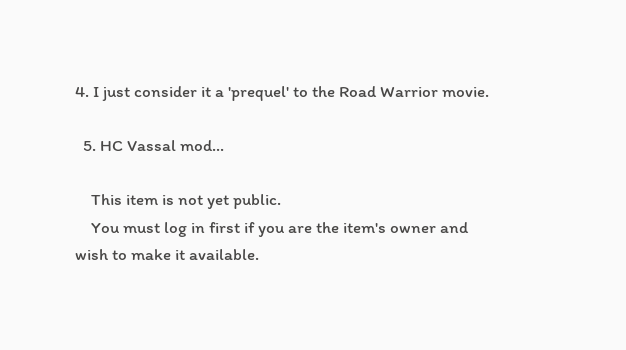4. I just consider it a 'prequel' to the Road Warrior movie.

  5. HC Vassal mod...

    This item is not yet public.
    You must log in first if you are the item's owner and wish to make it available.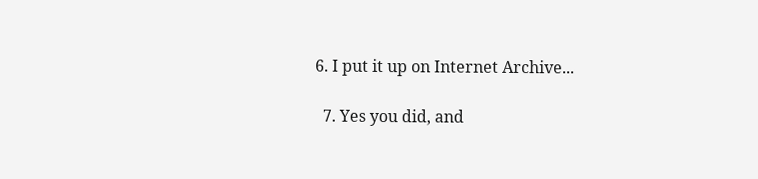6. I put it up on Internet Archive...

  7. Yes you did, and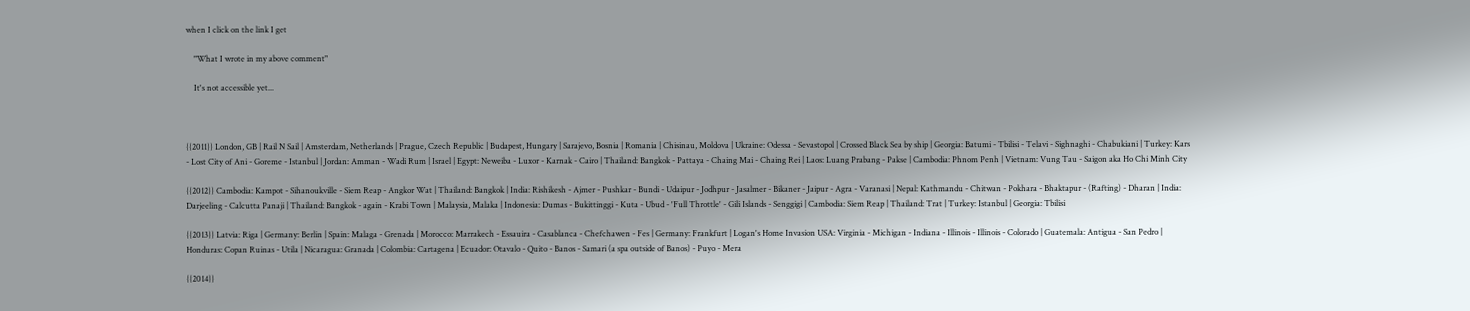when I click on the link I get

    "What I wrote in my above comment"

    It's not accessible yet...



{{2011}} London, GB | Rail N Sail | Amsterdam, Netherlands | Prague, Czech Republic | Budapest, Hungary | Sarajevo, Bosnia | Romania | Chisinau, Moldova | Ukraine: Odessa - Sevastopol | Crossed Black Sea by ship | Georgia: Batumi - Tbilisi - Telavi - Sighnaghi - Chabukiani | Turkey: Kars - Lost City of Ani - Goreme - Istanbul | Jordan: Amman - Wadi Rum | Israel | Egypt: Neweiba - Luxor - Karnak - Cairo | Thailand: Bangkok - Pattaya - Chaing Mai - Chaing Rei | Laos: Luang Prabang - Pakse | Cambodia: Phnom Penh | Vietnam: Vung Tau - Saigon aka Ho Chi Minh City

{{2012}} Cambodia: Kampot - Sihanoukville - Siem Reap - Angkor Wat | Thailand: Bangkok | India: Rishikesh - Ajmer - Pushkar - Bundi - Udaipur - Jodhpur - Jasalmer - Bikaner - Jaipur - Agra - Varanasi | Nepal: Kathmandu - Chitwan - Pokhara - Bhaktapur - (Rafting) - Dharan | India: Darjeeling - Calcutta Panaji | Thailand: Bangkok - again - Krabi Town | Malaysia, Malaka | Indonesia: Dumas - Bukittinggi - Kuta - Ubud - 'Full Throttle' - Gili Islands - Senggigi | Cambodia: Siem Reap | Thailand: Trat | Turkey: Istanbul | Georgia: Tbilisi

{{2013}} Latvia: Riga | Germany: Berlin | Spain: Malaga - Grenada | Morocco: Marrakech - Essauira - Casablanca - Chefchawen - Fes | Germany: Frankfurt | Logan's Home Invasion USA: Virginia - Michigan - Indiana - Illinois - Illinois - Colorado | Guatemala: Antigua - San Pedro | Honduras: Copan Ruinas - Utila | Nicaragua: Granada | Colombia: Cartagena | Ecuador: Otavalo - Quito - Banos - Samari (a spa outside of Banos) - Puyo - Mera

{{2014}}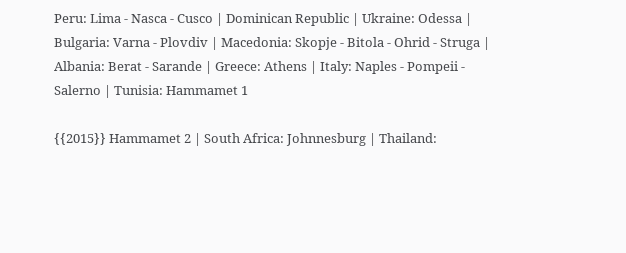Peru: Lima - Nasca - Cusco | Dominican Republic | Ukraine: Odessa | Bulgaria: Varna - Plovdiv | Macedonia: Skopje - Bitola - Ohrid - Struga | Albania: Berat - Sarande | Greece: Athens | Italy: Naples - Pompeii - Salerno | Tunisia: Hammamet 1

{{2015}} Hammamet 2 | South Africa: Johnnesburg | Thailand: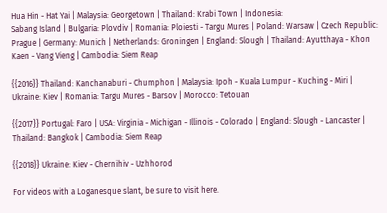Hua Hin - Hat Yai | Malaysia: Georgetown | Thailand: Krabi Town | Indonesia:
Sabang Island | Bulgaria: Plovdiv | Romania: Ploiesti - Targu Mures | Poland: Warsaw | Czech Republic: Prague | Germany: Munich | Netherlands: Groningen | England: Slough | Thailand: Ayutthaya - Khon Kaen - Vang Vieng | Cambodia: Siem Reap

{{2016}} Thailand: Kanchanaburi - Chumphon | Malaysia: Ipoh - Kuala Lumpur - Kuching - Miri | Ukraine: Kiev | Romania: Targu Mures - Barsov | Morocco: Tetouan

{{2017}} Portugal: Faro | USA: Virginia - Michigan - Illinois - Colorado | England: Slough - Lancaster | Thailand: Bangkok | Cambodia: Siem Reap

{{2018}} Ukraine: Kiev - Chernihiv - Uzhhorod

For videos with a Loganesque slant, be sure to visit here.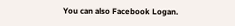You can also Facebook Logan.